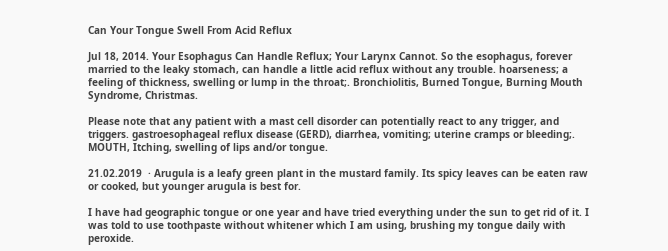Can Your Tongue Swell From Acid Reflux

Jul 18, 2014. Your Esophagus Can Handle Reflux; Your Larynx Cannot. So the esophagus, forever married to the leaky stomach, can handle a little acid reflux without any trouble. hoarseness; a feeling of thickness, swelling or lump in the throat;. Bronchiolitis, Burned Tongue, Burning Mouth Syndrome, Christmas.

Please note that any patient with a mast cell disorder can potentially react to any trigger, and triggers. gastroesophageal reflux disease (GERD), diarrhea, vomiting; uterine cramps or bleeding;. MOUTH, Itching, swelling of lips and/or tongue.

21.02.2019  · Arugula is a leafy green plant in the mustard family. Its spicy leaves can be eaten raw or cooked, but younger arugula is best for.

I have had geographic tongue or one year and have tried everything under the sun to get rid of it. I was told to use toothpaste without whitener which I am using, brushing my tongue daily with peroxide.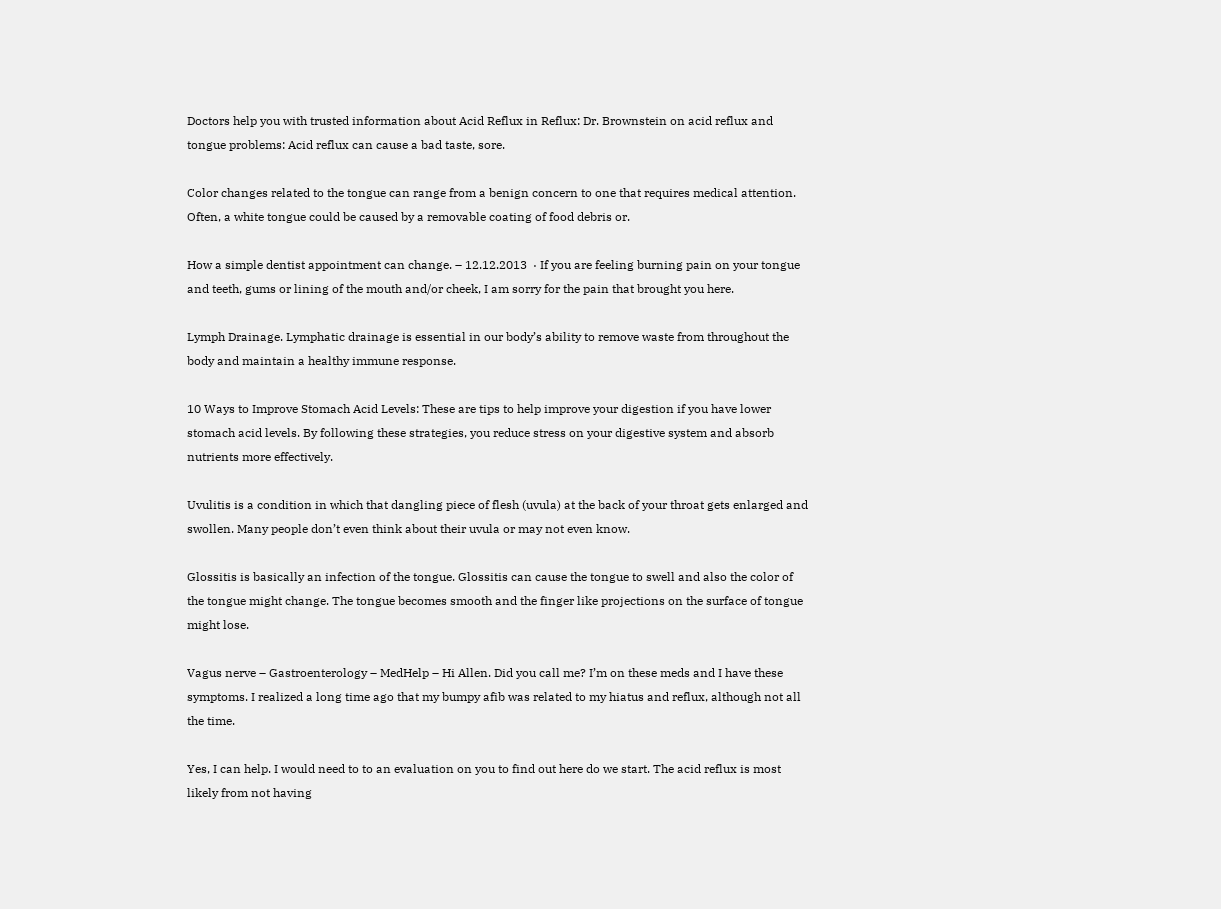Doctors help you with trusted information about Acid Reflux in Reflux: Dr. Brownstein on acid reflux and tongue problems: Acid reflux can cause a bad taste, sore.

Color changes related to the tongue can range from a benign concern to one that requires medical attention. Often, a white tongue could be caused by a removable coating of food debris or.

How a simple dentist appointment can change. – 12.12.2013  · If you are feeling burning pain on your tongue and teeth, gums or lining of the mouth and/or cheek, I am sorry for the pain that brought you here.

Lymph Drainage. Lymphatic drainage is essential in our body’s ability to remove waste from throughout the body and maintain a healthy immune response.

10 Ways to Improve Stomach Acid Levels: These are tips to help improve your digestion if you have lower stomach acid levels. By following these strategies, you reduce stress on your digestive system and absorb nutrients more effectively.

Uvulitis is a condition in which that dangling piece of flesh (uvula) at the back of your throat gets enlarged and swollen. Many people don’t even think about their uvula or may not even know.

Glossitis is basically an infection of the tongue. Glossitis can cause the tongue to swell and also the color of the tongue might change. The tongue becomes smooth and the finger like projections on the surface of tongue might lose.

Vagus nerve – Gastroenterology – MedHelp – Hi Allen. Did you call me? I’m on these meds and I have these symptoms. I realized a long time ago that my bumpy afib was related to my hiatus and reflux, although not all the time.

Yes, I can help. I would need to to an evaluation on you to find out here do we start. The acid reflux is most likely from not having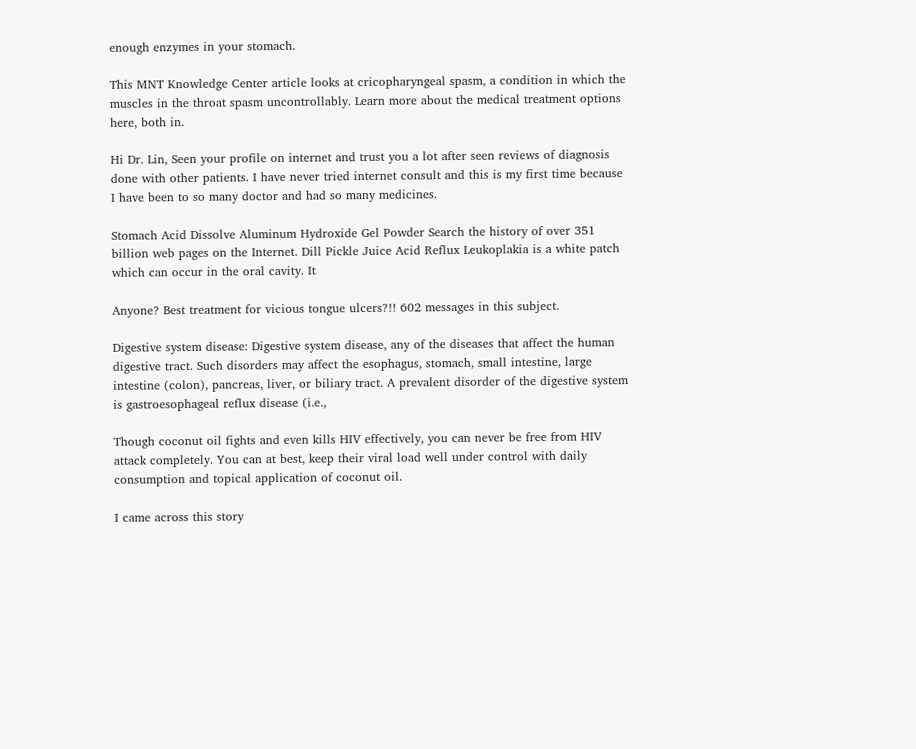enough enzymes in your stomach.

This MNT Knowledge Center article looks at cricopharyngeal spasm, a condition in which the muscles in the throat spasm uncontrollably. Learn more about the medical treatment options here, both in.

Hi Dr. Lin, Seen your profile on internet and trust you a lot after seen reviews of diagnosis done with other patients. I have never tried internet consult and this is my first time because I have been to so many doctor and had so many medicines.

Stomach Acid Dissolve Aluminum Hydroxide Gel Powder Search the history of over 351 billion web pages on the Internet. Dill Pickle Juice Acid Reflux Leukoplakia is a white patch which can occur in the oral cavity. It

Anyone? Best treatment for vicious tongue ulcers?!! 602 messages in this subject.

Digestive system disease: Digestive system disease, any of the diseases that affect the human digestive tract. Such disorders may affect the esophagus, stomach, small intestine, large intestine (colon), pancreas, liver, or biliary tract. A prevalent disorder of the digestive system is gastroesophageal reflux disease (i.e.,

Though coconut oil fights and even kills HIV effectively, you can never be free from HIV attack completely. You can at best, keep their viral load well under control with daily consumption and topical application of coconut oil.

I came across this story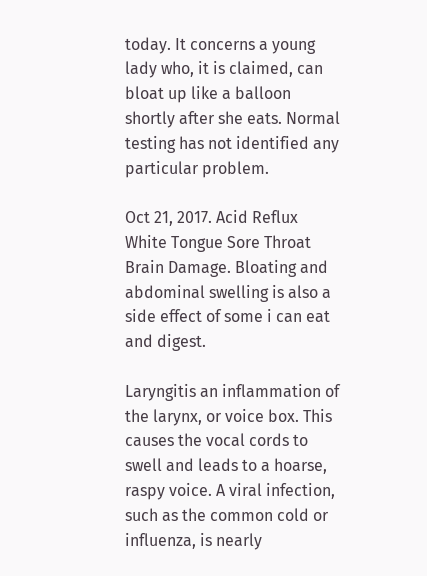today. It concerns a young lady who, it is claimed, can bloat up like a balloon shortly after she eats. Normal testing has not identified any particular problem.

Oct 21, 2017. Acid Reflux White Tongue Sore Throat Brain Damage. Bloating and abdominal swelling is also a side effect of some i can eat and digest.

Laryngitis an inflammation of the larynx, or voice box. This causes the vocal cords to swell and leads to a hoarse, raspy voice. A viral infection, such as the common cold or influenza, is nearly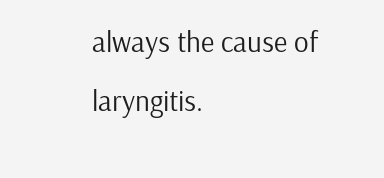always the cause of laryngitis.